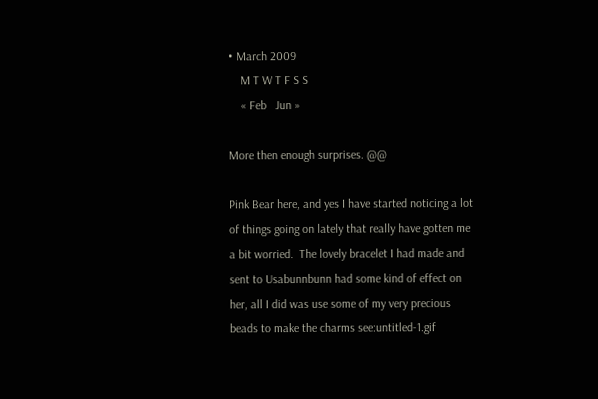• March 2009
    M T W T F S S
    « Feb   Jun »

More then enough surprises. @@

Pink Bear here, and yes I have started noticing a lot of things going on lately that really have gotten me a bit worried.  The lovely bracelet I had made and sent to Usabunnbunn had some kind of effect on her, all I did was use some of my very precious beads to make the charms see:untitled-1.gif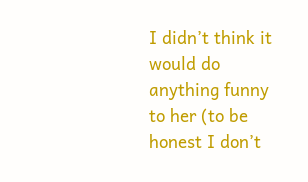I didn’t think it would do anything funny to her (to be honest I don’t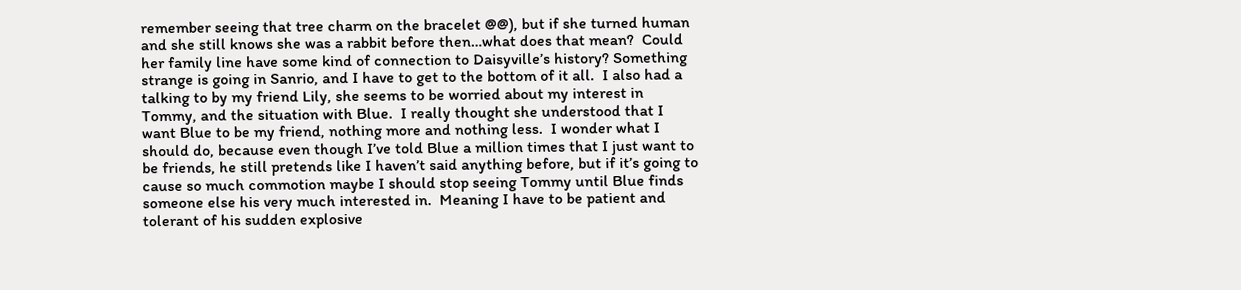remember seeing that tree charm on the bracelet @@), but if she turned human and she still knows she was a rabbit before then…what does that mean?  Could her family line have some kind of connection to Daisyville’s history? Something strange is going in Sanrio, and I have to get to the bottom of it all.  I also had a talking to by my friend Lily, she seems to be worried about my interest in Tommy, and the situation with Blue.  I really thought she understood that I want Blue to be my friend, nothing more and nothing less.  I wonder what I should do, because even though I’ve told Blue a million times that I just want to be friends, he still pretends like I haven’t said anything before, but if it’s going to cause so much commotion maybe I should stop seeing Tommy until Blue finds someone else his very much interested in.  Meaning I have to be patient and tolerant of his sudden explosive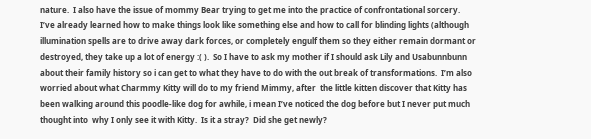nature.  I also have the issue of mommy Bear trying to get me into the practice of confrontational sorcery.  I’ve already learned how to make things look like something else and how to call for blinding lights (although illumination spells are to drive away dark forces, or completely engulf them so they either remain dormant or destroyed, they take up a lot of energy :( ).  So I have to ask my mother if I should ask Lily and Usabunnbunn about their family history so i can get to what they have to do with the out break of transformations.  I’m also worried about what Charmmy Kitty will do to my friend Mimmy, after  the little kitten discover that Kitty has been walking around this poodle-like dog for awhile, i mean I’ve noticed the dog before but I never put much thought into  why I only see it with Kitty.  Is it a stray?  Did she get newly?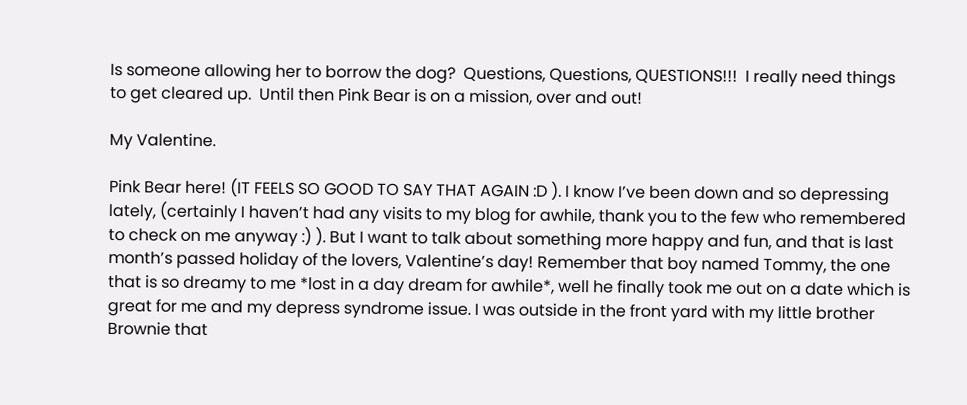Is someone allowing her to borrow the dog?  Questions, Questions, QUESTIONS!!!  I really need things to get cleared up.  Until then Pink Bear is on a mission, over and out!

My Valentine.

Pink Bear here! (IT FEELS SO GOOD TO SAY THAT AGAIN :D ). I know I’ve been down and so depressing lately, (certainly I haven’t had any visits to my blog for awhile, thank you to the few who remembered to check on me anyway :) ). But I want to talk about something more happy and fun, and that is last month’s passed holiday of the lovers, Valentine’s day! Remember that boy named Tommy, the one that is so dreamy to me *lost in a day dream for awhile*, well he finally took me out on a date which is great for me and my depress syndrome issue. I was outside in the front yard with my little brother Brownie that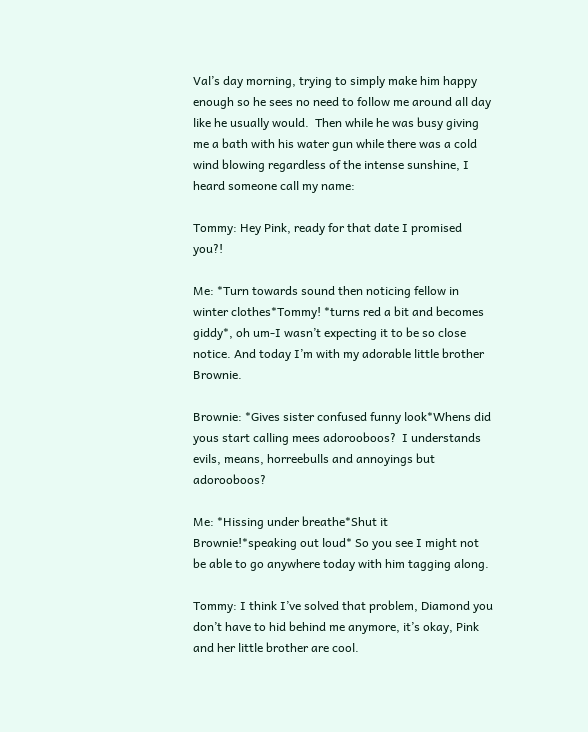Val’s day morning, trying to simply make him happy enough so he sees no need to follow me around all day like he usually would.  Then while he was busy giving me a bath with his water gun while there was a cold wind blowing regardless of the intense sunshine, I heard someone call my name:

Tommy: Hey Pink, ready for that date I promised you?!

Me: *Turn towards sound then noticing fellow in winter clothes*Tommy! *turns red a bit and becomes giddy*, oh um-I wasn’t expecting it to be so close notice. And today I’m with my adorable little brother Brownie.

Brownie: *Gives sister confused funny look*Whens did yous start calling mees adorooboos?  I understands evils, means, horreebulls and annoyings but adorooboos?

Me: *Hissing under breathe*Shut it Brownie!*speaking out loud* So you see I might not be able to go anywhere today with him tagging along.

Tommy: I think I’ve solved that problem, Diamond you don’t have to hid behind me anymore, it’s okay, Pink and her little brother are cool.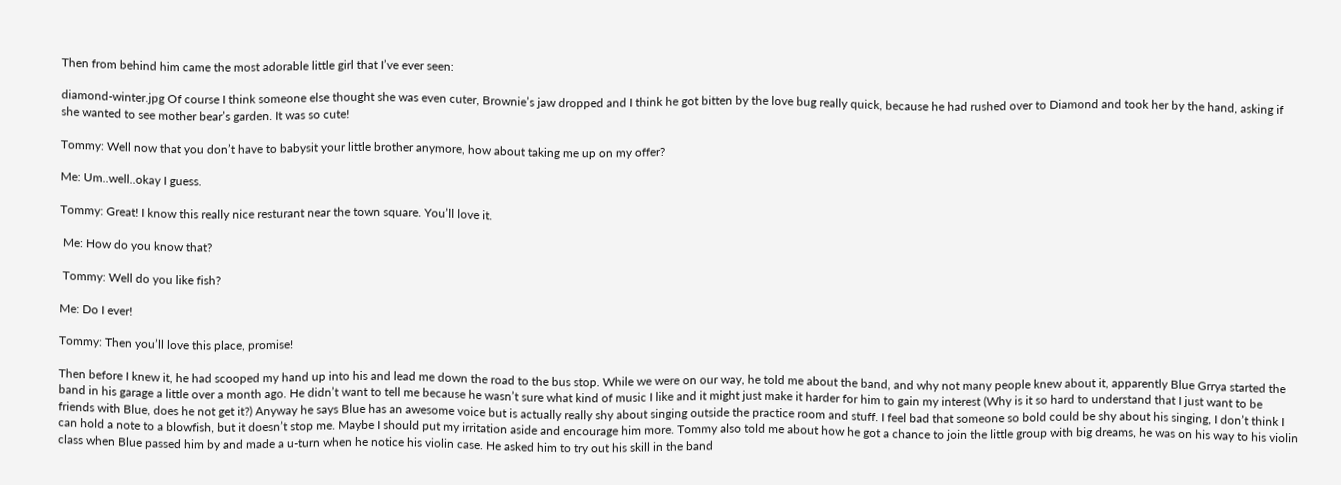Then from behind him came the most adorable little girl that I’ve ever seen:

diamond-winter.jpg Of course I think someone else thought she was even cuter, Brownie’s jaw dropped and I think he got bitten by the love bug really quick, because he had rushed over to Diamond and took her by the hand, asking if she wanted to see mother bear’s garden. It was so cute!

Tommy: Well now that you don’t have to babysit your little brother anymore, how about taking me up on my offer?

Me: Um..well..okay I guess.

Tommy: Great! I know this really nice resturant near the town square. You’ll love it.

 Me: How do you know that?

 Tommy: Well do you like fish?

Me: Do I ever!

Tommy: Then you’ll love this place, promise!

Then before I knew it, he had scooped my hand up into his and lead me down the road to the bus stop. While we were on our way, he told me about the band, and why not many people knew about it, apparently Blue Grrya started the band in his garage a little over a month ago. He didn’t want to tell me because he wasn’t sure what kind of music I like and it might just make it harder for him to gain my interest (Why is it so hard to understand that I just want to be friends with Blue, does he not get it?) Anyway he says Blue has an awesome voice but is actually really shy about singing outside the practice room and stuff. I feel bad that someone so bold could be shy about his singing, I don’t think I can hold a note to a blowfish, but it doesn’t stop me. Maybe I should put my irritation aside and encourage him more. Tommy also told me about how he got a chance to join the little group with big dreams, he was on his way to his violin class when Blue passed him by and made a u-turn when he notice his violin case. He asked him to try out his skill in the band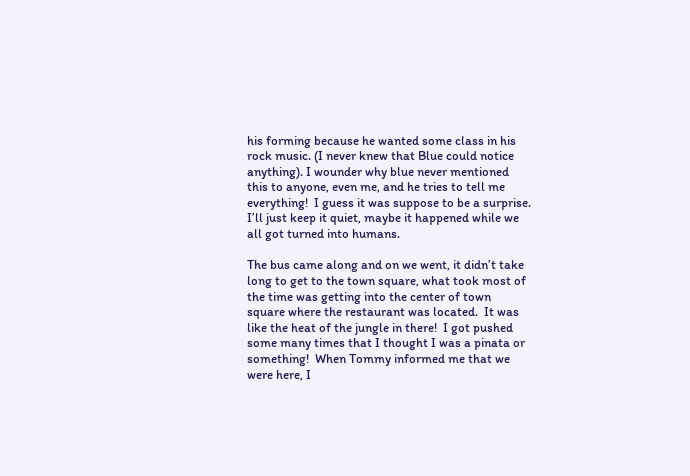his forming because he wanted some class in his rock music. (I never knew that Blue could notice anything). I wounder why blue never mentioned this to anyone, even me, and he tries to tell me everything!  I guess it was suppose to be a surprise.  I’ll just keep it quiet, maybe it happened while we all got turned into humans.

The bus came along and on we went, it didn’t take long to get to the town square, what took most of the time was getting into the center of town square where the restaurant was located.  It was like the heat of the jungle in there!  I got pushed some many times that I thought I was a pinata or something!  When Tommy informed me that we were here, I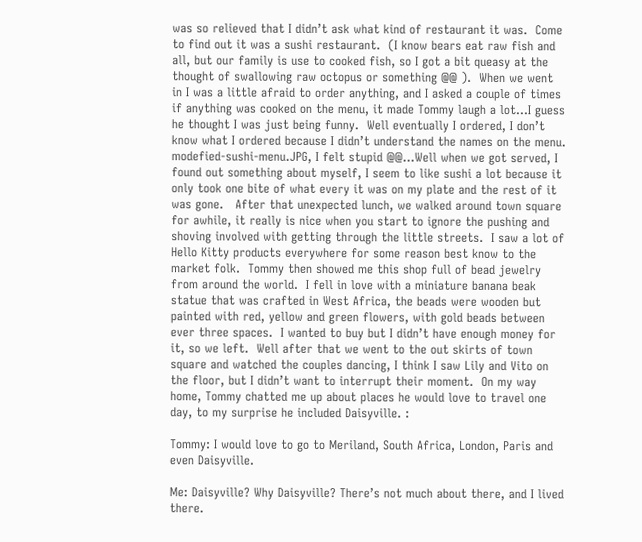was so relieved that I didn’t ask what kind of restaurant it was.  Come to find out it was a sushi restaurant.  (I know bears eat raw fish and all, but our family is use to cooked fish, so I got a bit queasy at the thought of swallowing raw octopus or something @@ ).  When we went in I was a little afraid to order anything, and I asked a couple of times if anything was cooked on the menu, it made Tommy laugh a lot…I guess he thought I was just being funny.  Well eventually I ordered, I don’t know what I ordered because I didn’t understand the names on the menu.  modefied-sushi-menu.JPG, I felt stupid @@…Well when we got served, I found out something about myself, I seem to like sushi a lot because it only took one bite of what every it was on my plate and the rest of it was gone.   After that unexpected lunch, we walked around town square for awhile, it really is nice when you start to ignore the pushing and shoving involved with getting through the little streets.  I saw a lot of Hello Kitty products everywhere for some reason best know to the market folk.  Tommy then showed me this shop full of bead jewelry from around the world.  I fell in love with a miniature banana beak statue that was crafted in West Africa, the beads were wooden but painted with red, yellow and green flowers, with gold beads between ever three spaces.  I wanted to buy but I didn’t have enough money for it, so we left.  Well after that we went to the out skirts of town square and watched the couples dancing, I think I saw Lily and Vito on the floor, but I didn’t want to interrupt their moment.  On my way home, Tommy chatted me up about places he would love to travel one day, to my surprise he included Daisyville. :

Tommy: I would love to go to Meriland, South Africa, London, Paris and even Daisyville.

Me: Daisyville? Why Daisyville? There’s not much about there, and I lived there.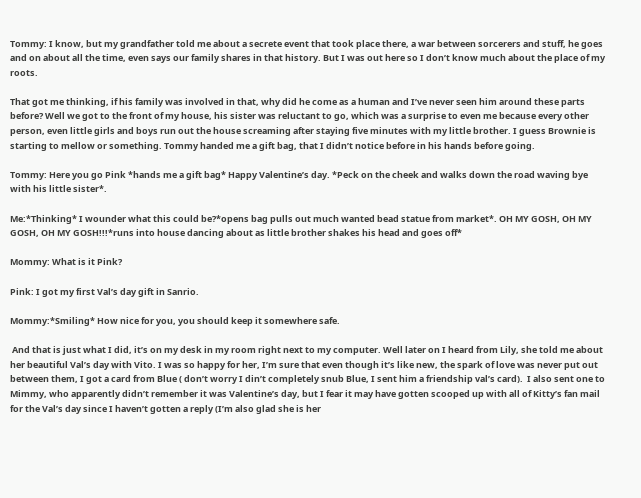Tommy: I know, but my grandfather told me about a secrete event that took place there, a war between sorcerers and stuff, he goes and on about all the time, even says our family shares in that history. But I was out here so I don’t know much about the place of my roots.

That got me thinking, if his family was involved in that, why did he come as a human and I’ve never seen him around these parts before? Well we got to the front of my house, his sister was reluctant to go, which was a surprise to even me because every other person, even little girls and boys run out the house screaming after staying five minutes with my little brother. I guess Brownie is starting to mellow or something. Tommy handed me a gift bag, that I didn’t notice before in his hands before going.

Tommy: Here you go Pink *hands me a gift bag* Happy Valentine’s day. *Peck on the cheek and walks down the road waving bye with his little sister*.

Me:*Thinking* I wounder what this could be?*opens bag pulls out much wanted bead statue from market*. OH MY GOSH, OH MY GOSH, OH MY GOSH!!!*runs into house dancing about as little brother shakes his head and goes off*

Mommy: What is it Pink?

Pink: I got my first Val’s day gift in Sanrio.

Mommy:*Smiling* How nice for you, you should keep it somewhere safe.

 And that is just what I did, it’s on my desk in my room right next to my computer. Well later on I heard from Lily, she told me about her beautiful Val’s day with Vito. I was so happy for her, I’m sure that even though it’s like new, the spark of love was never put out between them, I got a card from Blue ( don’t worry I din’t completely snub Blue, I sent him a friendship val’s card).  I also sent one to Mimmy, who apparently didn’t remember it was Valentine’s day, but I fear it may have gotten scooped up with all of Kitty’s fan mail for the Val’s day since I haven’t gotten a reply (I’m also glad she is her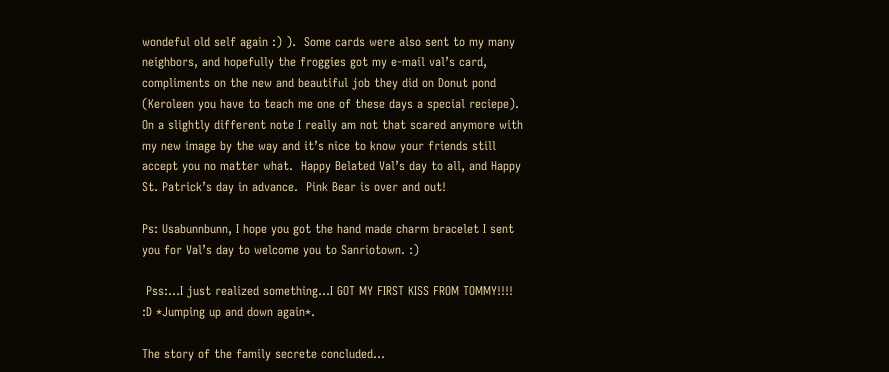wondeful old self again :) ).  Some cards were also sent to my many neighbors, and hopefully the froggies got my e-mail val’s card, compliments on the new and beautiful job they did on Donut pond (Keroleen you have to teach me one of these days a special reciepe).  On a slightly different note I really am not that scared anymore with my new image by the way and it’s nice to know your friends still accept you no matter what.  Happy Belated Val’s day to all, and Happy St. Patrick’s day in advance.  Pink Bear is over and out!

Ps: Usabunnbunn, I hope you got the hand made charm bracelet I sent you for Val’s day to welcome you to Sanriotown. :)

 Pss:…I just realized something…I GOT MY FIRST KISS FROM TOMMY!!!! :D *Jumping up and down again*.

The story of the family secrete concluded…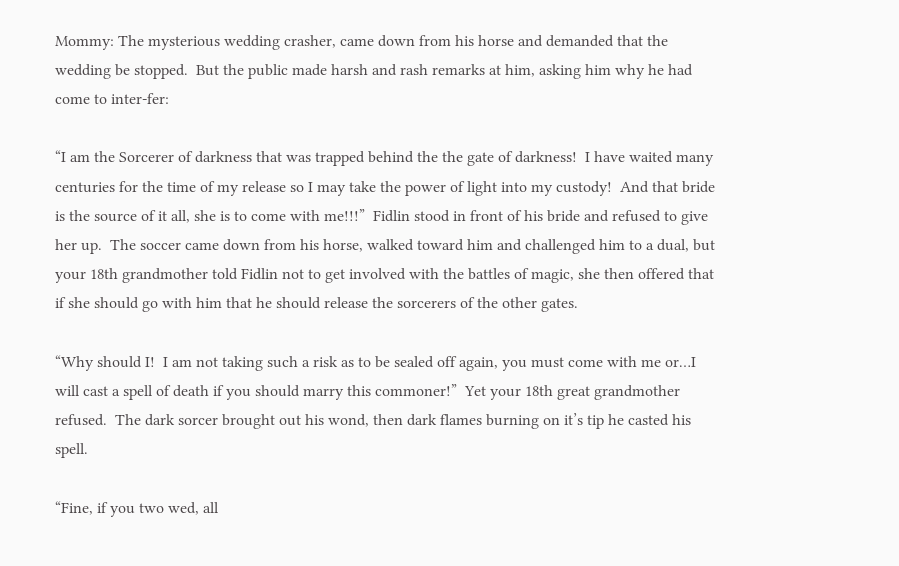Mommy: The mysterious wedding crasher, came down from his horse and demanded that the wedding be stopped.  But the public made harsh and rash remarks at him, asking him why he had come to inter-fer:

“I am the Sorcerer of darkness that was trapped behind the the gate of darkness!  I have waited many centuries for the time of my release so I may take the power of light into my custody!  And that bride is the source of it all, she is to come with me!!!”  Fidlin stood in front of his bride and refused to give her up.  The soccer came down from his horse, walked toward him and challenged him to a dual, but your 18th grandmother told Fidlin not to get involved with the battles of magic, she then offered that if she should go with him that he should release the sorcerers of the other gates.

“Why should I!  I am not taking such a risk as to be sealed off again, you must come with me or…I will cast a spell of death if you should marry this commoner!”  Yet your 18th great grandmother refused.  The dark sorcer brought out his wond, then dark flames burning on it’s tip he casted his spell.

“Fine, if you two wed, all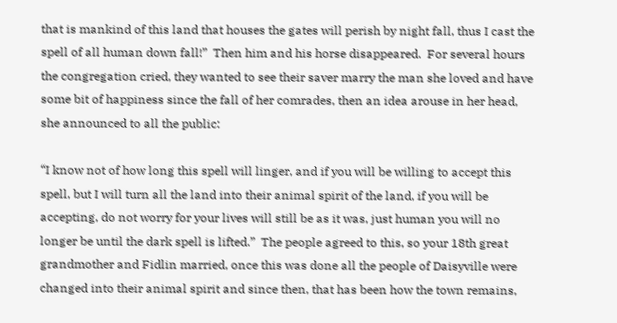that is mankind of this land that houses the gates will perish by night fall, thus I cast the spell of all human down fall!”  Then him and his horse disappeared.  For several hours the congregation cried, they wanted to see their saver marry the man she loved and have some bit of happiness since the fall of her comrades, then an idea arouse in her head, she announced to all the public:

“I know not of how long this spell will linger, and if you will be willing to accept this spell, but I will turn all the land into their animal spirit of the land, if you will be accepting, do not worry for your lives will still be as it was, just human you will no longer be until the dark spell is lifted.”  The people agreed to this, so your 18th great grandmother and Fidlin married, once this was done all the people of Daisyville were changed into their animal spirit and since then, that has been how the town remains,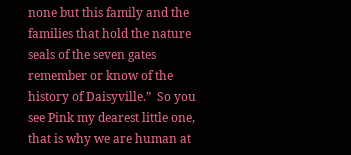none but this family and the families that hold the nature seals of the seven gates remember or know of the history of Daisyville.”  So you see Pink my dearest little one, that is why we are human at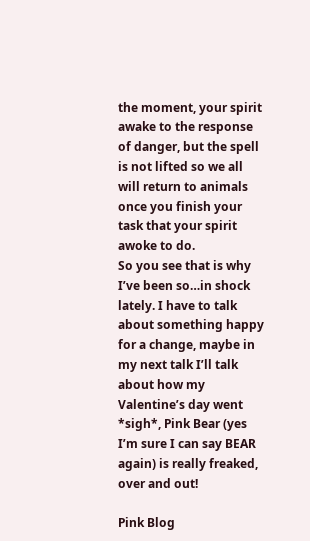the moment, your spirit awake to the response of danger, but the spell is not lifted so we all will return to animals once you finish your task that your spirit awoke to do.
So you see that is why I’ve been so…in shock lately. I have to talk about something happy for a change, maybe in my next talk I’ll talk about how my Valentine’s day went *sigh*, Pink Bear (yes I’m sure I can say BEAR again) is really freaked, over and out!

Pink Blog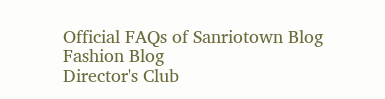Official FAQs of Sanriotown Blog
Fashion Blog
Director's Club